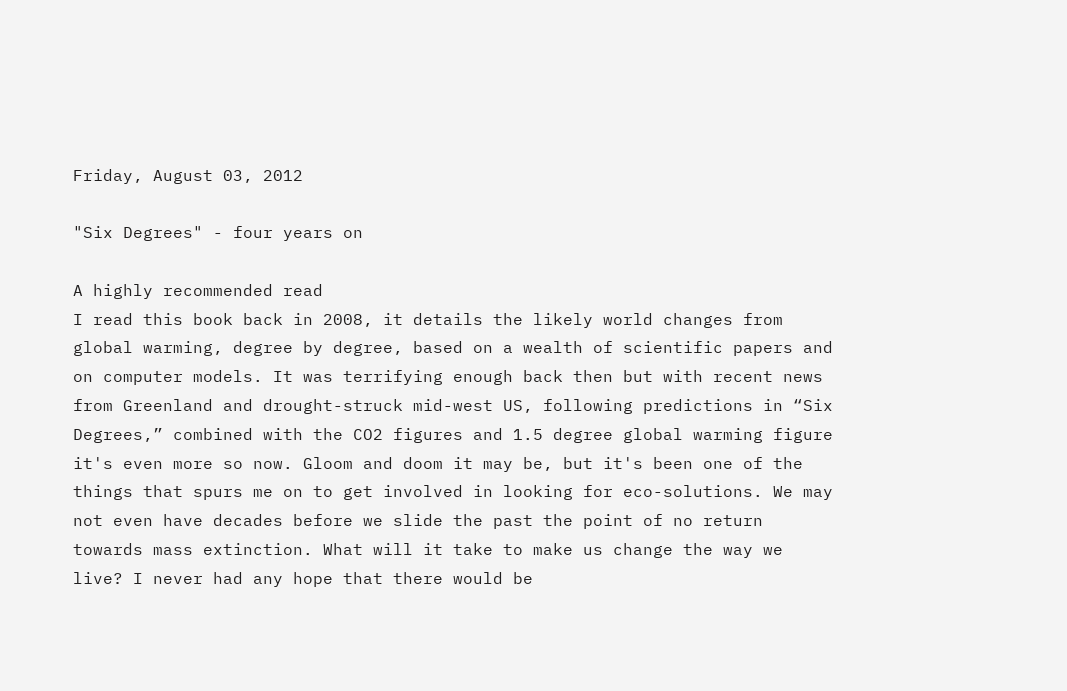Friday, August 03, 2012

"Six Degrees" - four years on

A highly recommended read
I read this book back in 2008, it details the likely world changes from global warming, degree by degree, based on a wealth of scientific papers and on computer models. It was terrifying enough back then but with recent news from Greenland and drought-struck mid-west US, following predictions in “Six Degrees,” combined with the CO2 figures and 1.5 degree global warming figure it's even more so now. Gloom and doom it may be, but it's been one of the things that spurs me on to get involved in looking for eco-solutions. We may not even have decades before we slide the past the point of no return towards mass extinction. What will it take to make us change the way we live? I never had any hope that there would be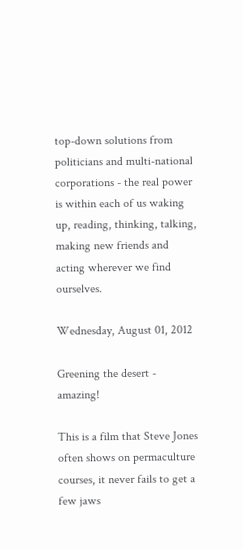top-down solutions from politicians and multi-national corporations - the real power is within each of us waking up, reading, thinking, talking, making new friends and acting wherever we find ourselves.

Wednesday, August 01, 2012

Greening the desert - amazing!

This is a film that Steve Jones often shows on permaculture courses, it never fails to get a few jaws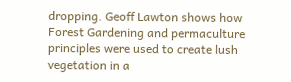dropping. Geoff Lawton shows how Forest Gardening and permaculture principles were used to create lush vegetation in a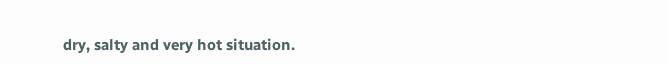dry, salty and very hot situation.